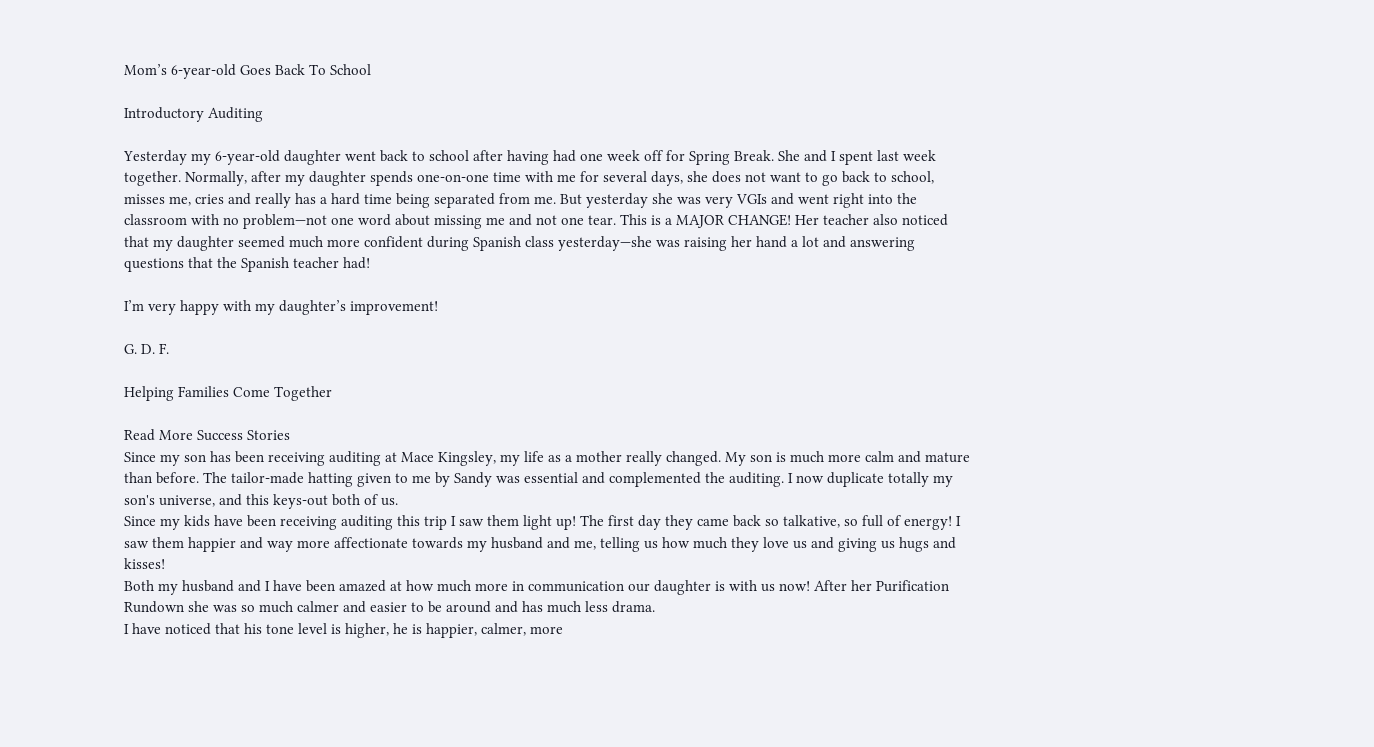Mom’s 6-year-old Goes Back To School

Introductory Auditing

Yesterday my 6-year-old daughter went back to school after having had one week off for Spring Break. She and I spent last week together. Normally, after my daughter spends one-on-one time with me for several days, she does not want to go back to school, misses me, cries and really has a hard time being separated from me. But yesterday she was very VGIs and went right into the classroom with no problem—not one word about missing me and not one tear. This is a MAJOR CHANGE! Her teacher also noticed that my daughter seemed much more confident during Spanish class yesterday—she was raising her hand a lot and answering questions that the Spanish teacher had!

I’m very happy with my daughter’s improvement!

G. D. F.

Helping Families Come Together

Read More Success Stories
Since my son has been receiving auditing at Mace Kingsley, my life as a mother really changed. My son is much more calm and mature than before. The tailor-made hatting given to me by Sandy was essential and complemented the auditing. I now duplicate totally my son's universe, and this keys-out both of us.
Since my kids have been receiving auditing this trip I saw them light up! The first day they came back so talkative, so full of energy! I saw them happier and way more affectionate towards my husband and me, telling us how much they love us and giving us hugs and kisses!
Both my husband and I have been amazed at how much more in communication our daughter is with us now! After her Purification Rundown she was so much calmer and easier to be around and has much less drama.
I have noticed that his tone level is higher, he is happier, calmer, more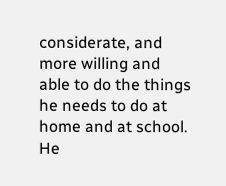considerate, and more willing and able to do the things he needs to do at home and at school. He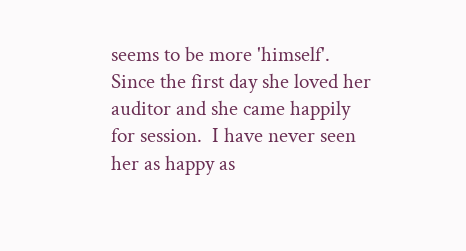seems to be more 'himself'.
Since the first day she loved her auditor and she came happily for session.  I have never seen her as happy as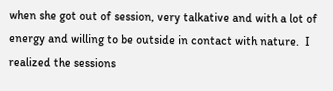when she got out of session, very talkative and with a lot of energy and willing to be outside in contact with nature.  I realized the sessions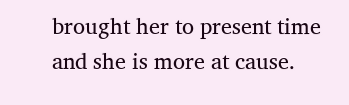brought her to present time and she is more at cause.